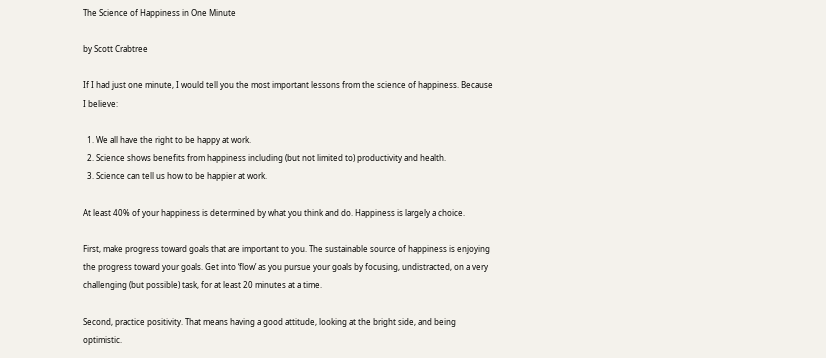The Science of Happiness in One Minute

by Scott Crabtree

If I had just one minute, I would tell you the most important lessons from the science of happiness. Because I believe:

  1. We all have the right to be happy at work.
  2. Science shows benefits from happiness including (but not limited to) productivity and health.
  3. Science can tell us how to be happier at work.

At least 40% of your happiness is determined by what you think and do. Happiness is largely a choice.

First, make progress toward goals that are important to you. The sustainable source of happiness is enjoying the progress toward your goals. Get into ‘flow’ as you pursue your goals by focusing, undistracted, on a very challenging (but possible) task, for at least 20 minutes at a time.

Second, practice positivity. That means having a good attitude, looking at the bright side, and being optimistic.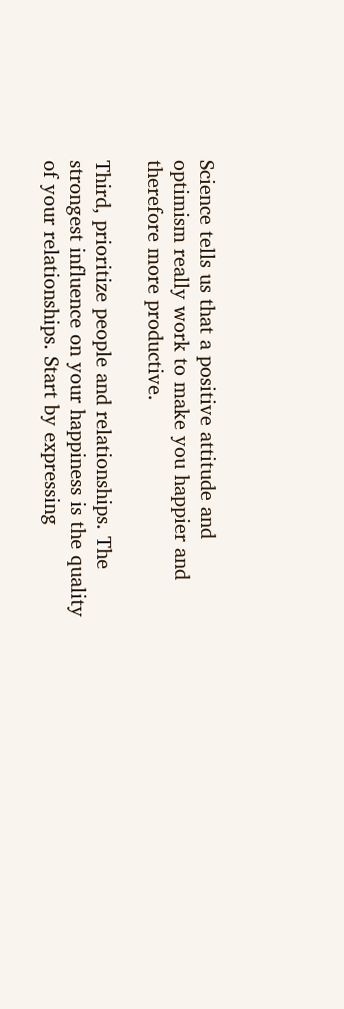Science tells us that a positive attitude and optimism really work to make you happier and therefore more productive.

Third, prioritize people and relationships. The strongest influence on your happiness is the quality of your relationships. Start by expressing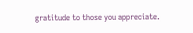gratitude to those you appreciate.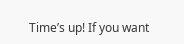Time’s up! If you want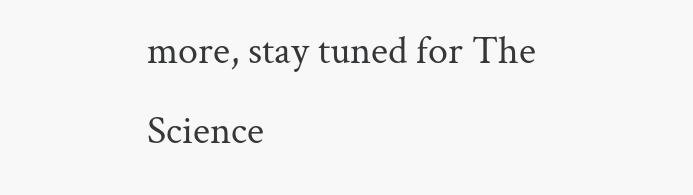more, stay tuned for The Science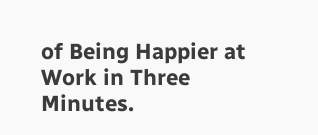of Being Happier at Work in Three Minutes.